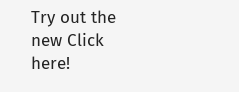Try out the new Click here!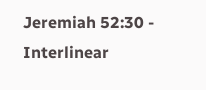Jeremiah 52:30 - Interlinear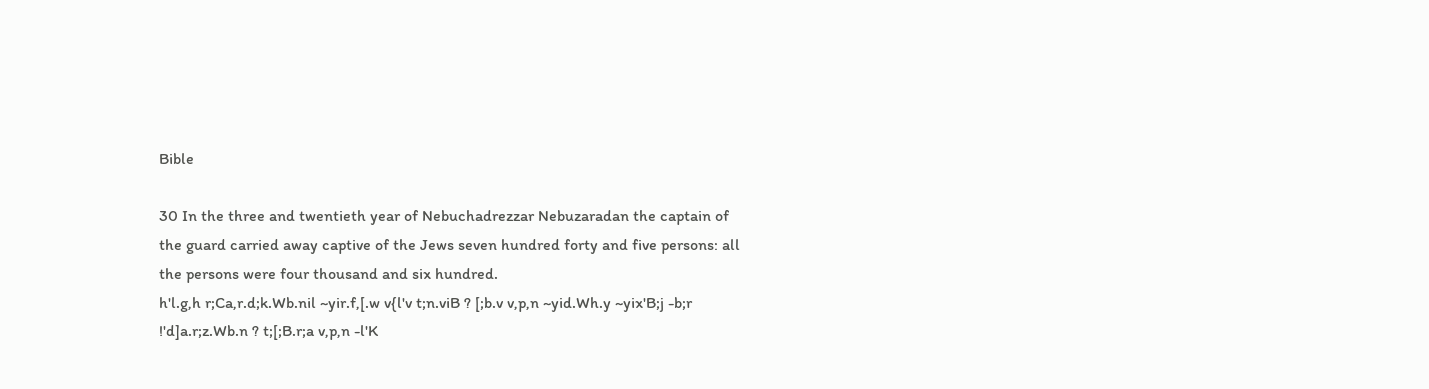Bible

30 In the three and twentieth year of Nebuchadrezzar Nebuzaradan the captain of the guard carried away captive of the Jews seven hundred forty and five persons: all the persons were four thousand and six hundred.
h'l.g,h r;Ca,r.d;k.Wb.nil ~yir.f,[.w v{l'v t;n.viB ? [;b.v v,p,n ~yid.Wh.y ~yix'B;j -b;r !'d]a.r;z.Wb.n ? t;[;B.r;a v,p,n -l'K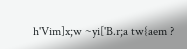h'Vim]x;w ~yi['B.r;a tw{aem ?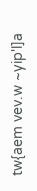tw{aem vev.w ~yip'l]a